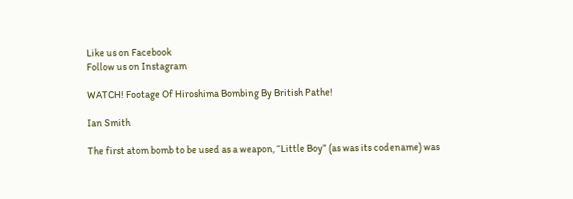Like us on Facebook
Follow us on Instagram

WATCH! Footage Of Hiroshima Bombing By British Pathe!

Ian Smith

The first atom bomb to be used as a weapon, “Little Boy” (as was its codename) was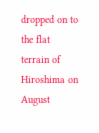dropped on to the flat terrain of Hiroshima on August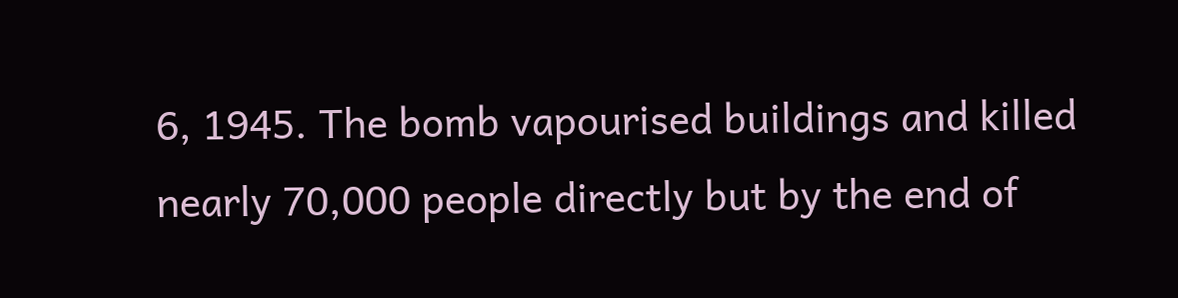6, 1945. The bomb vapourised buildings and killed nearly 70,000 people directly but by the end of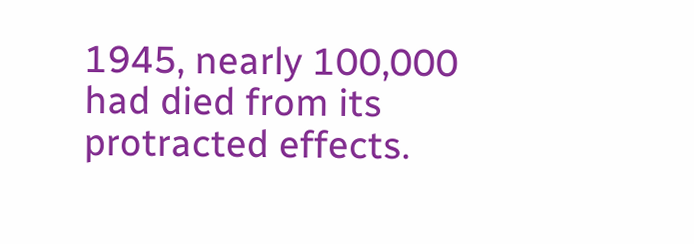1945, nearly 100,000 had died from its protracted effects.